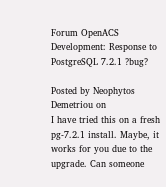Forum OpenACS Development: Response to PostgreSQL 7.2.1 ?bug?

Posted by Neophytos Demetriou on
I have tried this on a fresh pg-7.2.1 install. Maybe, it works for you due to the upgrade. Can someone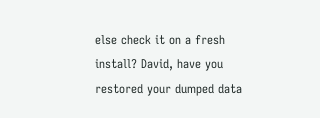else check it on a fresh install? David, have you restored your dumped data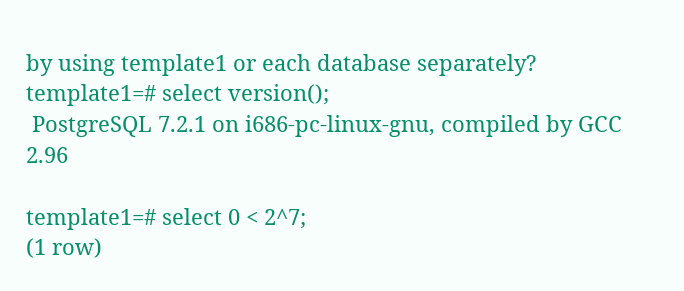by using template1 or each database separately?
template1=# select version();
 PostgreSQL 7.2.1 on i686-pc-linux-gnu, compiled by GCC 2.96

template1=# select 0 < 2^7;
(1 row)